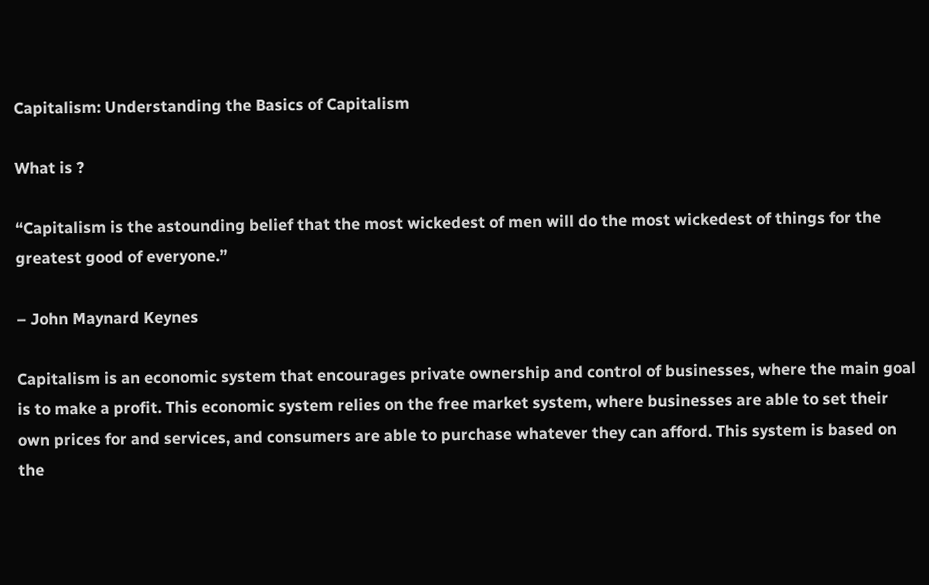Capitalism: Understanding the Basics of Capitalism

What is ?

“Capitalism is the astounding belief that the most wickedest of men will do the most wickedest of things for the greatest good of everyone.”

– John Maynard Keynes

Capitalism is an economic system that encourages private ownership and control of businesses, where the main goal is to make a profit. This economic system relies on the free market system, where businesses are able to set their own prices for and services, and consumers are able to purchase whatever they can afford. This system is based on the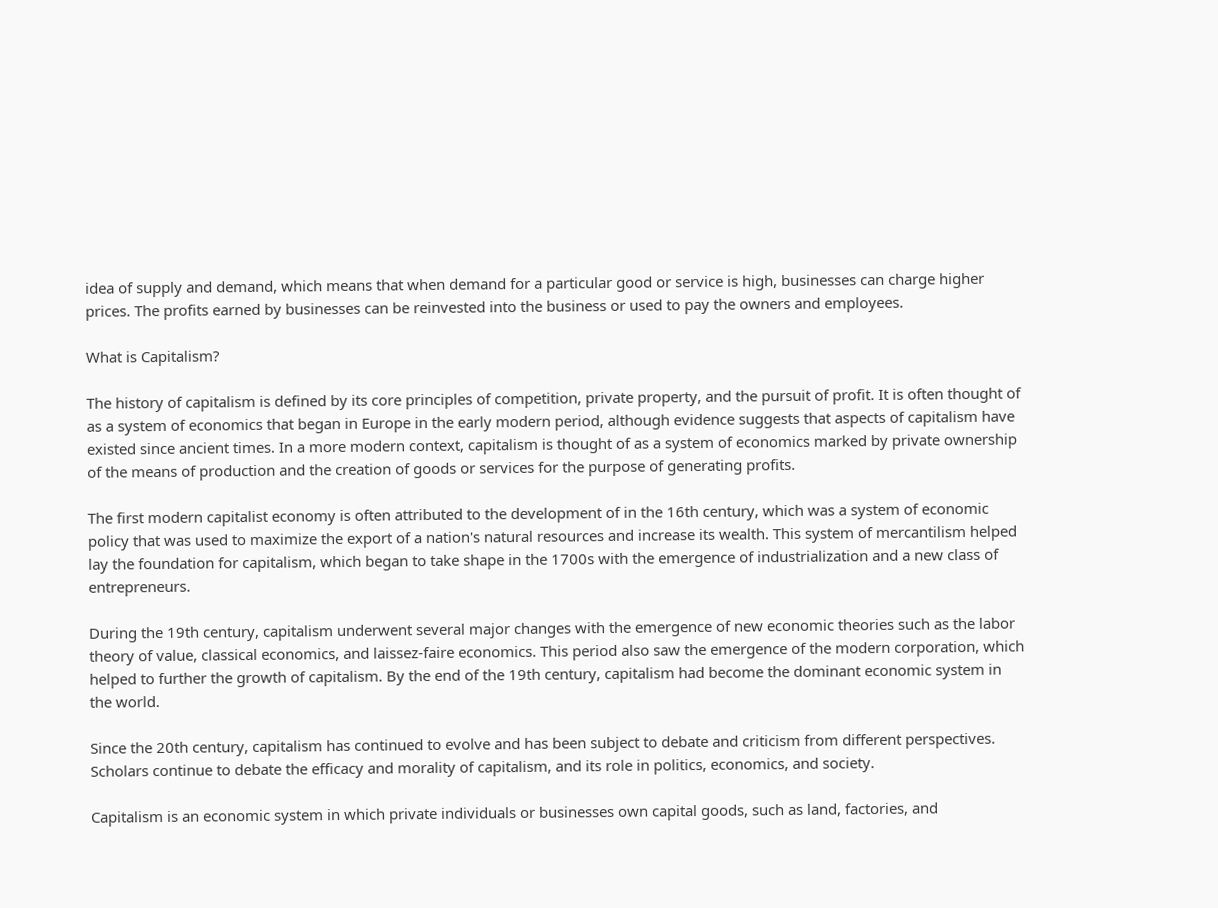idea of supply and demand, which means that when demand for a particular good or service is high, businesses can charge higher prices. The profits earned by businesses can be reinvested into the business or used to pay the owners and employees.

What is Capitalism?

The history of capitalism is defined by its core principles of competition, private property, and the pursuit of profit. It is often thought of as a system of economics that began in Europe in the early modern period, although evidence suggests that aspects of capitalism have existed since ancient times. In a more modern context, capitalism is thought of as a system of economics marked by private ownership of the means of production and the creation of goods or services for the purpose of generating profits.

The first modern capitalist economy is often attributed to the development of in the 16th century, which was a system of economic policy that was used to maximize the export of a nation's natural resources and increase its wealth. This system of mercantilism helped lay the foundation for capitalism, which began to take shape in the 1700s with the emergence of industrialization and a new class of entrepreneurs.

During the 19th century, capitalism underwent several major changes with the emergence of new economic theories such as the labor theory of value, classical economics, and laissez-faire economics. This period also saw the emergence of the modern corporation, which helped to further the growth of capitalism. By the end of the 19th century, capitalism had become the dominant economic system in the world.

Since the 20th century, capitalism has continued to evolve and has been subject to debate and criticism from different perspectives. Scholars continue to debate the efficacy and morality of capitalism, and its role in politics, economics, and society.

Capitalism is an economic system in which private individuals or businesses own capital goods, such as land, factories, and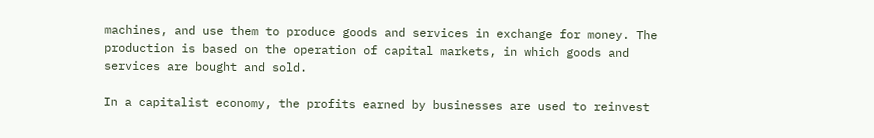machines, and use them to produce goods and services in exchange for money. The production is based on the operation of capital markets, in which goods and services are bought and sold.

In a capitalist economy, the profits earned by businesses are used to reinvest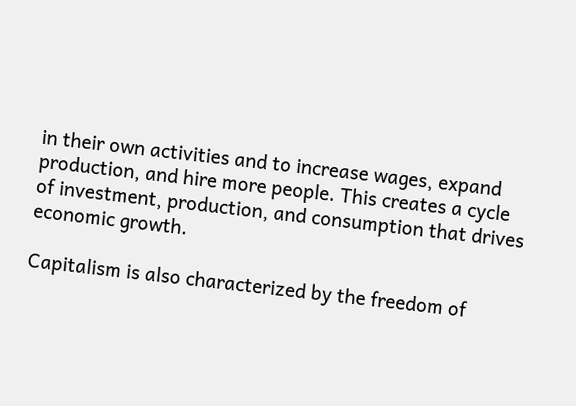in their own activities and to increase wages, expand production, and hire more people. This creates a cycle of investment, production, and consumption that drives economic growth.

Capitalism is also characterized by the freedom of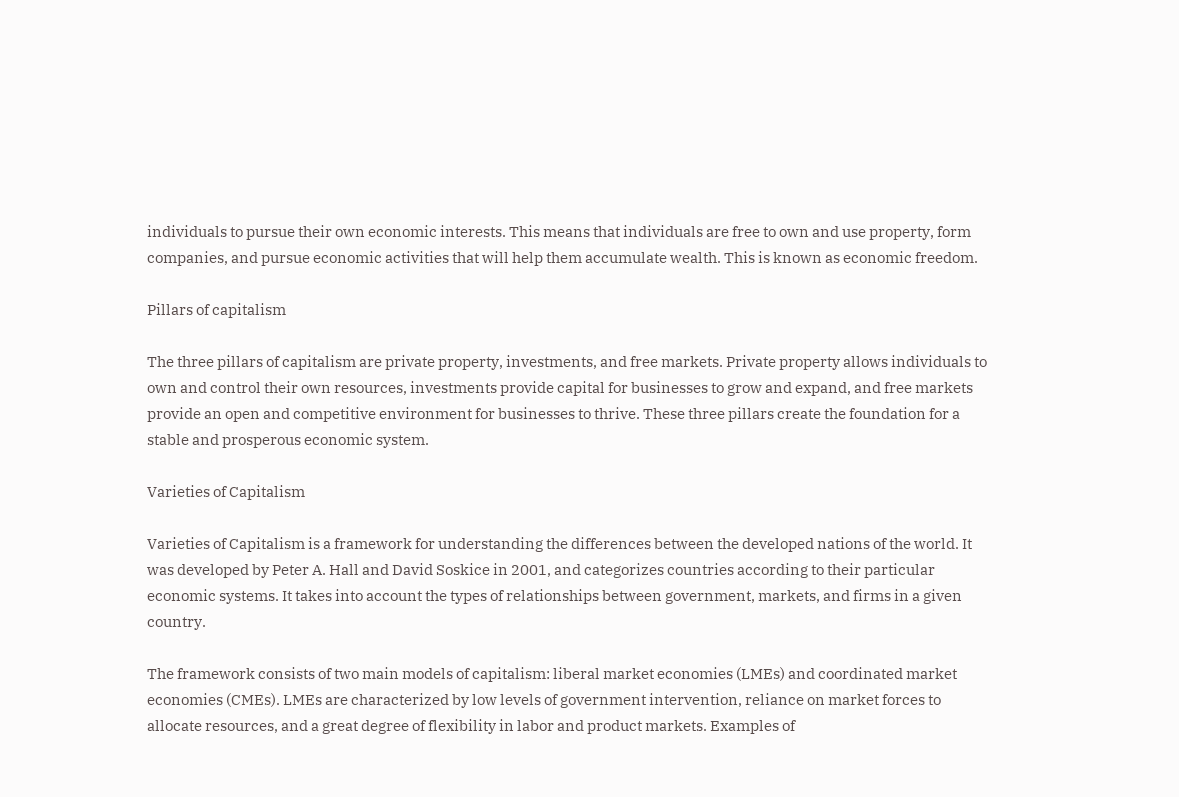individuals to pursue their own economic interests. This means that individuals are free to own and use property, form companies, and pursue economic activities that will help them accumulate wealth. This is known as economic freedom.

Pillars of capitalism

The three pillars of capitalism are private property, investments, and free markets. Private property allows individuals to own and control their own resources, investments provide capital for businesses to grow and expand, and free markets provide an open and competitive environment for businesses to thrive. These three pillars create the foundation for a stable and prosperous economic system.

Varieties of Capitalism

Varieties of Capitalism is a framework for understanding the differences between the developed nations of the world. It was developed by Peter A. Hall and David Soskice in 2001, and categorizes countries according to their particular economic systems. It takes into account the types of relationships between government, markets, and firms in a given country.

The framework consists of two main models of capitalism: liberal market economies (LMEs) and coordinated market economies (CMEs). LMEs are characterized by low levels of government intervention, reliance on market forces to allocate resources, and a great degree of flexibility in labor and product markets. Examples of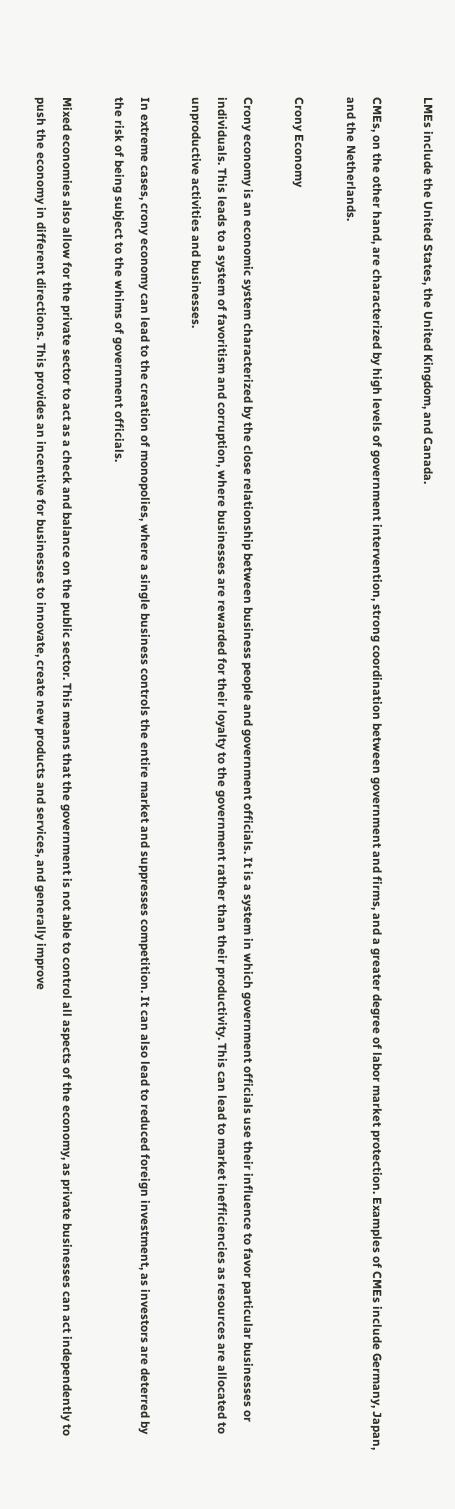LMEs include the United States, the United Kingdom, and Canada.

CMEs, on the other hand, are characterized by high levels of government intervention, strong coordination between government and firms, and a greater degree of labor market protection. Examples of CMEs include Germany, Japan, and the Netherlands.

Crony Economy

Crony economy is an economic system characterized by the close relationship between business people and government officials. It is a system in which government officials use their influence to favor particular businesses or individuals. This leads to a system of favoritism and corruption, where businesses are rewarded for their loyalty to the government rather than their productivity. This can lead to market inefficiencies as resources are allocated to unproductive activities and businesses.

In extreme cases, crony economy can lead to the creation of monopolies, where a single business controls the entire market and suppresses competition. It can also lead to reduced foreign investment, as investors are deterred by the risk of being subject to the whims of government officials.

Mixed economies also allow for the private sector to act as a check and balance on the public sector. This means that the government is not able to control all aspects of the economy, as private businesses can act independently to push the economy in different directions. This provides an incentive for businesses to innovate, create new products and services, and generally improve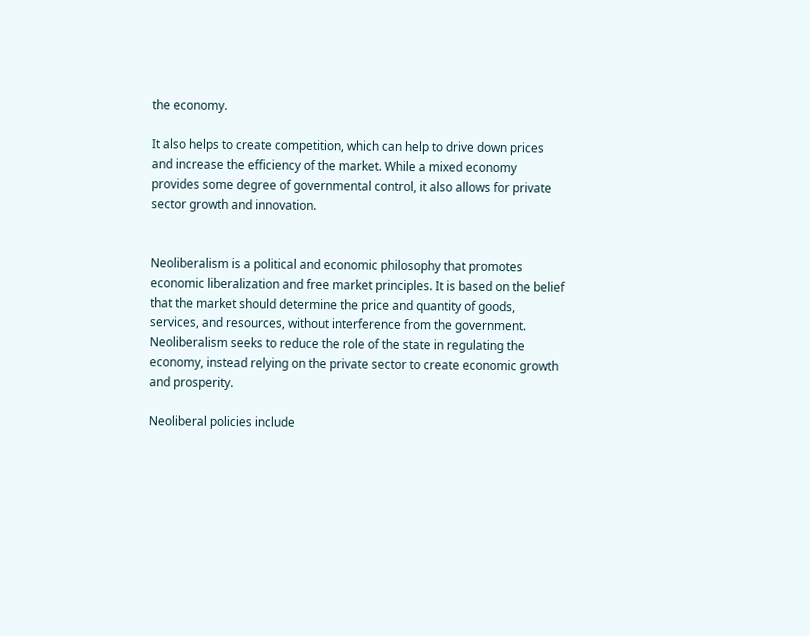the economy.

It also helps to create competition, which can help to drive down prices and increase the efficiency of the market. While a mixed economy provides some degree of governmental control, it also allows for private sector growth and innovation.


Neoliberalism is a political and economic philosophy that promotes economic liberalization and free market principles. It is based on the belief that the market should determine the price and quantity of goods, services, and resources, without interference from the government. Neoliberalism seeks to reduce the role of the state in regulating the economy, instead relying on the private sector to create economic growth and prosperity.

Neoliberal policies include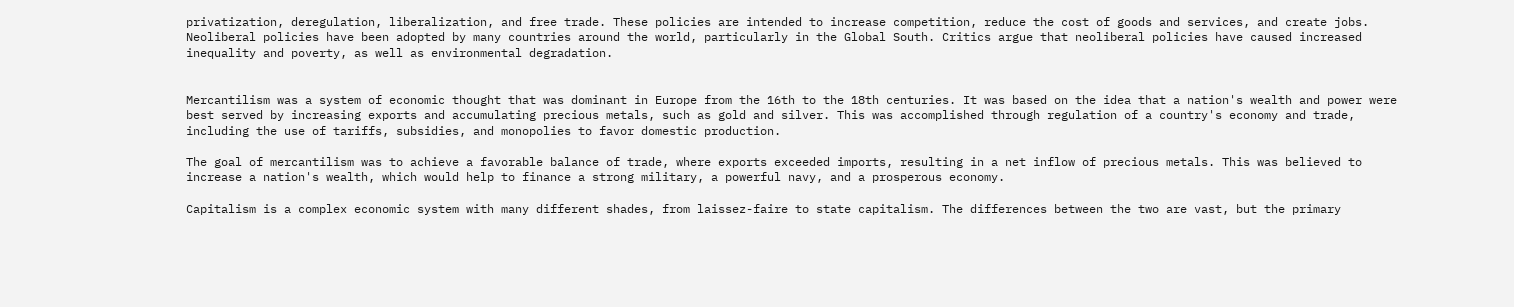privatization, deregulation, liberalization, and free trade. These policies are intended to increase competition, reduce the cost of goods and services, and create jobs. Neoliberal policies have been adopted by many countries around the world, particularly in the Global South. Critics argue that neoliberal policies have caused increased inequality and poverty, as well as environmental degradation.


Mercantilism was a system of economic thought that was dominant in Europe from the 16th to the 18th centuries. It was based on the idea that a nation's wealth and power were best served by increasing exports and accumulating precious metals, such as gold and silver. This was accomplished through regulation of a country's economy and trade, including the use of tariffs, subsidies, and monopolies to favor domestic production.

The goal of mercantilism was to achieve a favorable balance of trade, where exports exceeded imports, resulting in a net inflow of precious metals. This was believed to increase a nation's wealth, which would help to finance a strong military, a powerful navy, and a prosperous economy.

Capitalism is a complex economic system with many different shades, from laissez-faire to state capitalism. The differences between the two are vast, but the primary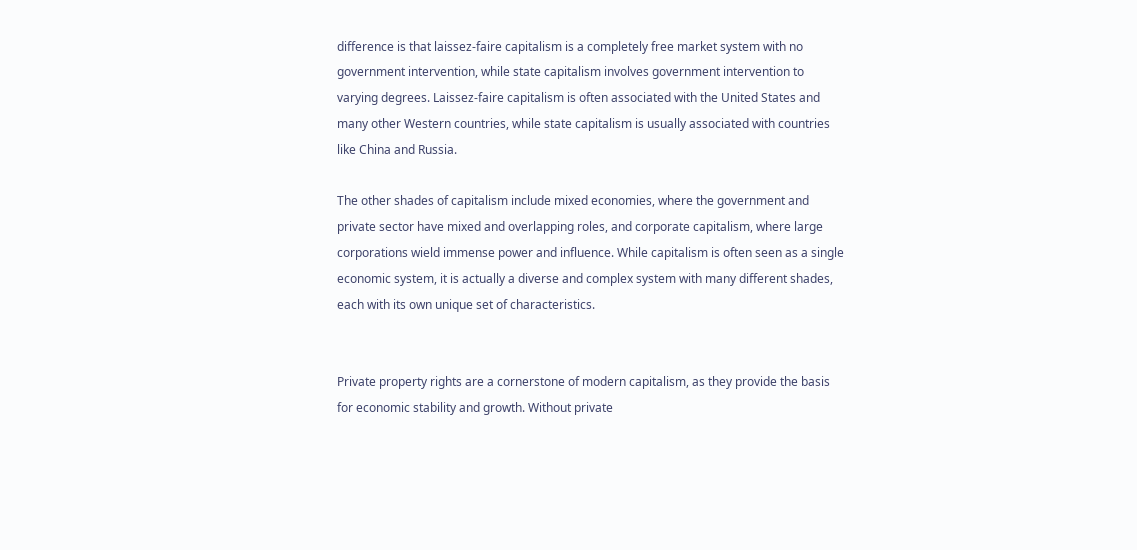difference is that laissez-faire capitalism is a completely free market system with no government intervention, while state capitalism involves government intervention to varying degrees. Laissez-faire capitalism is often associated with the United States and many other Western countries, while state capitalism is usually associated with countries like China and Russia.

The other shades of capitalism include mixed economies, where the government and private sector have mixed and overlapping roles, and corporate capitalism, where large corporations wield immense power and influence. While capitalism is often seen as a single economic system, it is actually a diverse and complex system with many different shades, each with its own unique set of characteristics.


Private property rights are a cornerstone of modern capitalism, as they provide the basis for economic stability and growth. Without private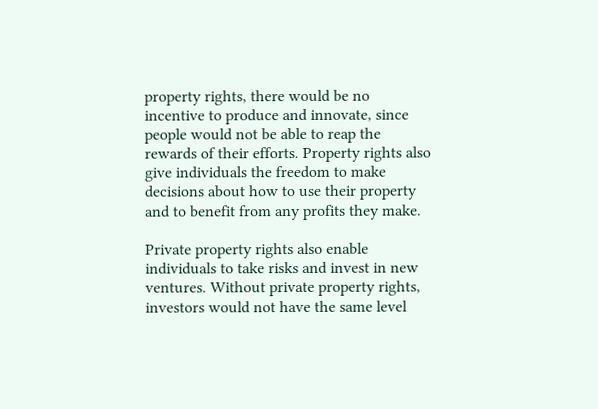property rights, there would be no incentive to produce and innovate, since people would not be able to reap the rewards of their efforts. Property rights also give individuals the freedom to make decisions about how to use their property and to benefit from any profits they make.

Private property rights also enable individuals to take risks and invest in new ventures. Without private property rights, investors would not have the same level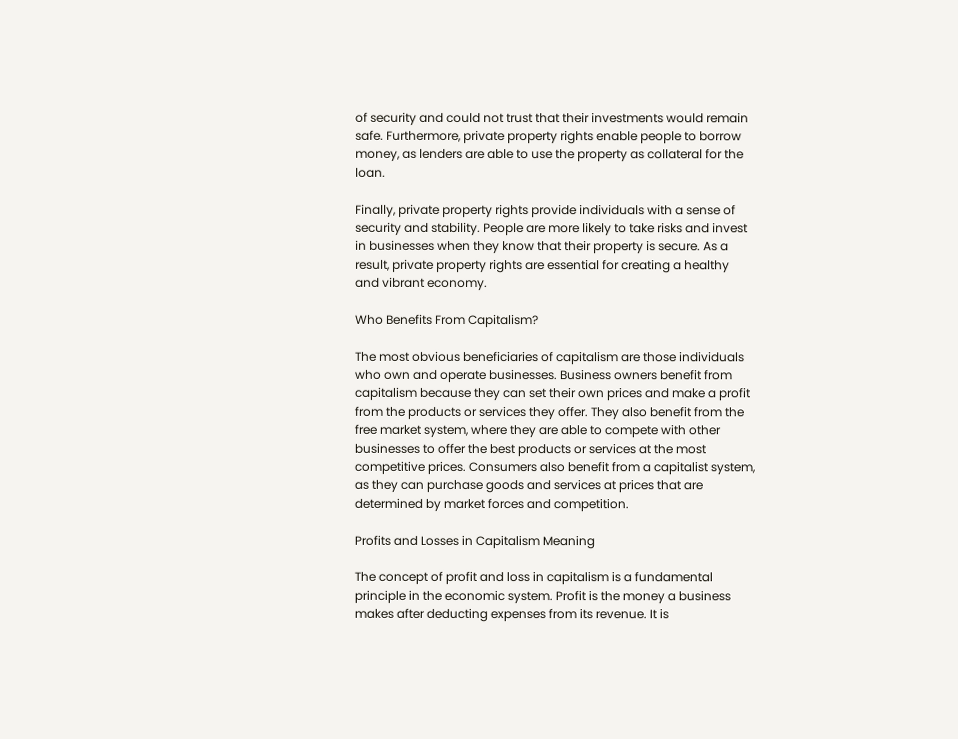of security and could not trust that their investments would remain safe. Furthermore, private property rights enable people to borrow money, as lenders are able to use the property as collateral for the loan.

Finally, private property rights provide individuals with a sense of security and stability. People are more likely to take risks and invest in businesses when they know that their property is secure. As a result, private property rights are essential for creating a healthy and vibrant economy.

Who Benefits From Capitalism?

The most obvious beneficiaries of capitalism are those individuals who own and operate businesses. Business owners benefit from capitalism because they can set their own prices and make a profit from the products or services they offer. They also benefit from the free market system, where they are able to compete with other businesses to offer the best products or services at the most competitive prices. Consumers also benefit from a capitalist system, as they can purchase goods and services at prices that are determined by market forces and competition.

Profits and Losses in Capitalism Meaning

The concept of profit and loss in capitalism is a fundamental principle in the economic system. Profit is the money a business makes after deducting expenses from its revenue. It is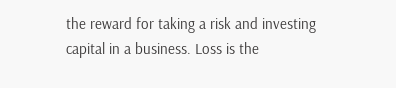the reward for taking a risk and investing capital in a business. Loss is the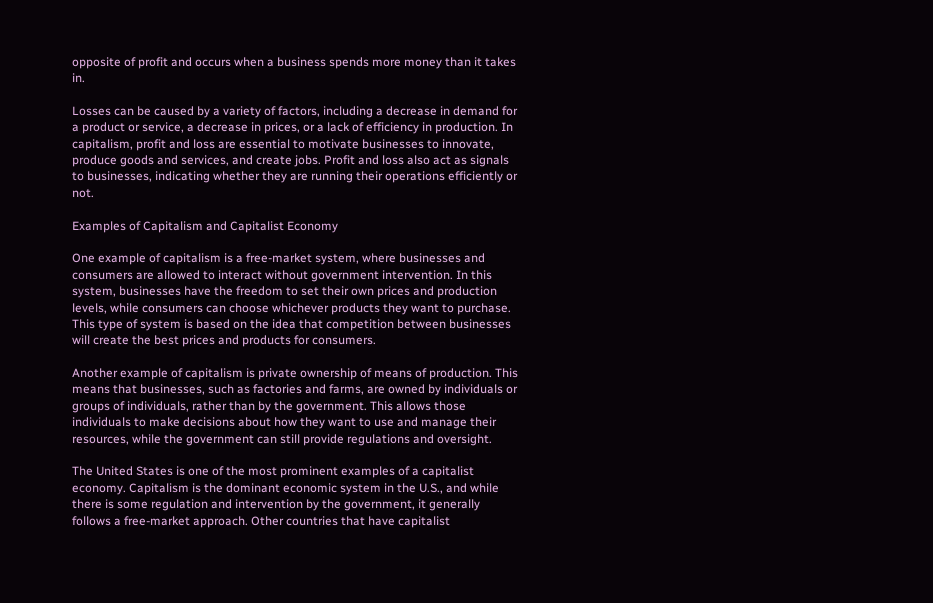opposite of profit and occurs when a business spends more money than it takes in.

Losses can be caused by a variety of factors, including a decrease in demand for a product or service, a decrease in prices, or a lack of efficiency in production. In capitalism, profit and loss are essential to motivate businesses to innovate, produce goods and services, and create jobs. Profit and loss also act as signals to businesses, indicating whether they are running their operations efficiently or not.

Examples of Capitalism and Capitalist Economy

One example of capitalism is a free-market system, where businesses and consumers are allowed to interact without government intervention. In this system, businesses have the freedom to set their own prices and production levels, while consumers can choose whichever products they want to purchase. This type of system is based on the idea that competition between businesses will create the best prices and products for consumers.

Another example of capitalism is private ownership of means of production. This means that businesses, such as factories and farms, are owned by individuals or groups of individuals, rather than by the government. This allows those individuals to make decisions about how they want to use and manage their resources, while the government can still provide regulations and oversight.

The United States is one of the most prominent examples of a capitalist economy. Capitalism is the dominant economic system in the U.S., and while there is some regulation and intervention by the government, it generally follows a free-market approach. Other countries that have capitalist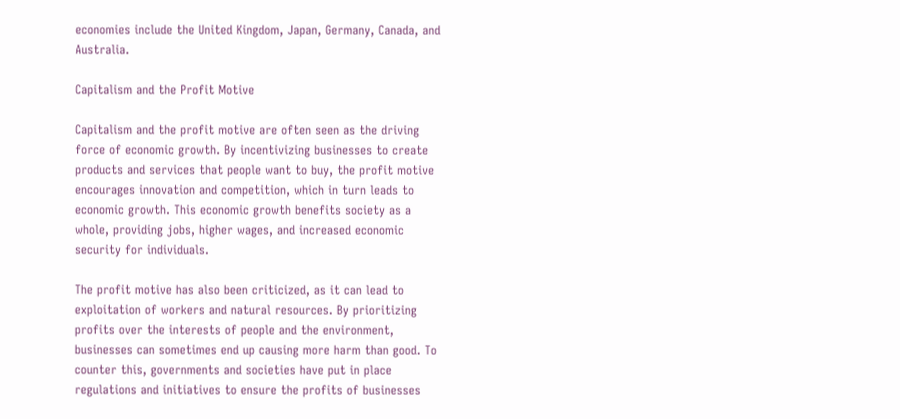economies include the United Kingdom, Japan, Germany, Canada, and Australia.

Capitalism and the Profit Motive

Capitalism and the profit motive are often seen as the driving force of economic growth. By incentivizing businesses to create products and services that people want to buy, the profit motive encourages innovation and competition, which in turn leads to economic growth. This economic growth benefits society as a whole, providing jobs, higher wages, and increased economic security for individuals.

The profit motive has also been criticized, as it can lead to exploitation of workers and natural resources. By prioritizing profits over the interests of people and the environment, businesses can sometimes end up causing more harm than good. To counter this, governments and societies have put in place regulations and initiatives to ensure the profits of businesses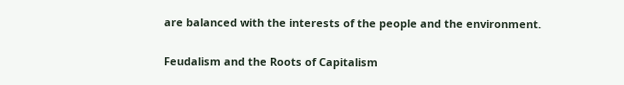are balanced with the interests of the people and the environment.

Feudalism and the Roots of Capitalism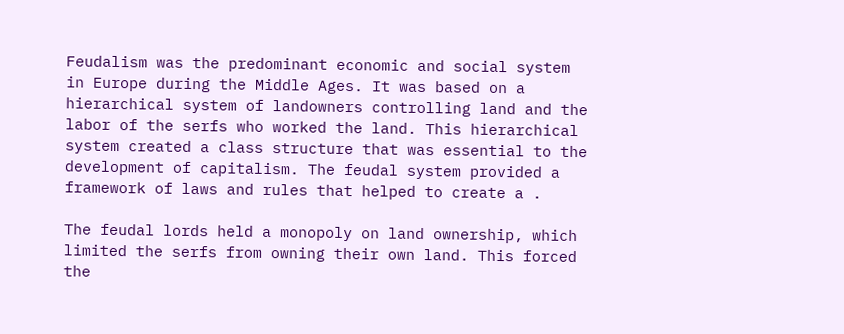Feudalism was the predominant economic and social system in Europe during the Middle Ages. It was based on a hierarchical system of landowners controlling land and the labor of the serfs who worked the land. This hierarchical system created a class structure that was essential to the development of capitalism. The feudal system provided a framework of laws and rules that helped to create a .

The feudal lords held a monopoly on land ownership, which limited the serfs from owning their own land. This forced the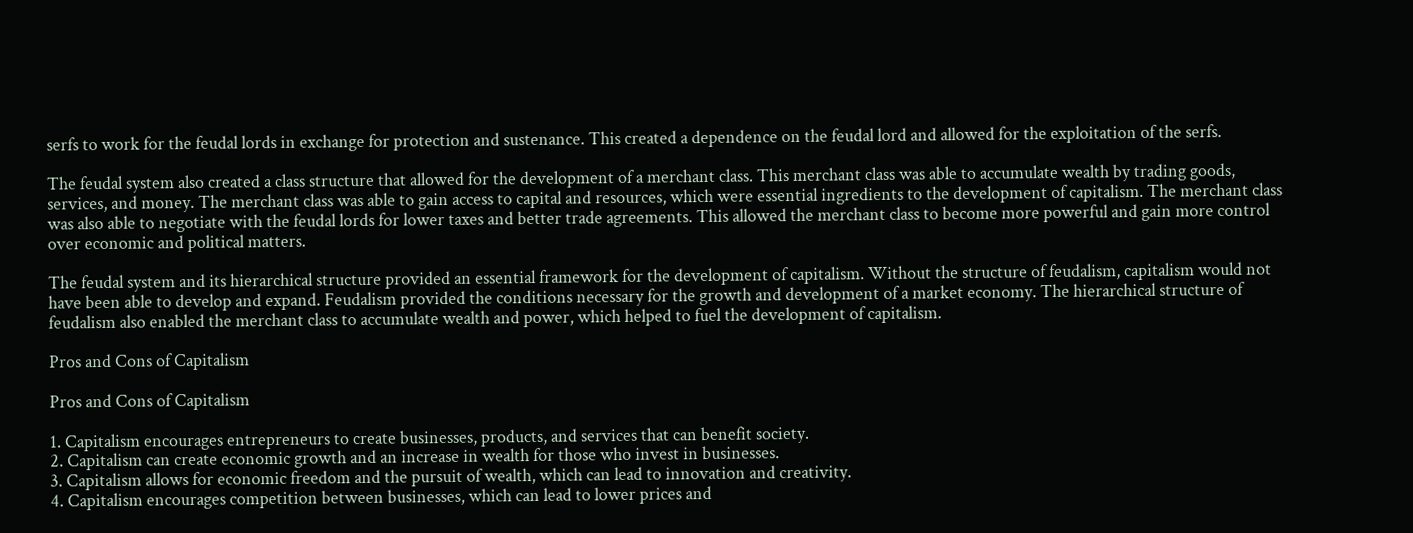serfs to work for the feudal lords in exchange for protection and sustenance. This created a dependence on the feudal lord and allowed for the exploitation of the serfs.

The feudal system also created a class structure that allowed for the development of a merchant class. This merchant class was able to accumulate wealth by trading goods, services, and money. The merchant class was able to gain access to capital and resources, which were essential ingredients to the development of capitalism. The merchant class was also able to negotiate with the feudal lords for lower taxes and better trade agreements. This allowed the merchant class to become more powerful and gain more control over economic and political matters.

The feudal system and its hierarchical structure provided an essential framework for the development of capitalism. Without the structure of feudalism, capitalism would not have been able to develop and expand. Feudalism provided the conditions necessary for the growth and development of a market economy. The hierarchical structure of feudalism also enabled the merchant class to accumulate wealth and power, which helped to fuel the development of capitalism.

Pros and Cons of Capitalism

Pros and Cons of Capitalism

1. Capitalism encourages entrepreneurs to create businesses, products, and services that can benefit society.
2. Capitalism can create economic growth and an increase in wealth for those who invest in businesses.
3. Capitalism allows for economic freedom and the pursuit of wealth, which can lead to innovation and creativity.
4. Capitalism encourages competition between businesses, which can lead to lower prices and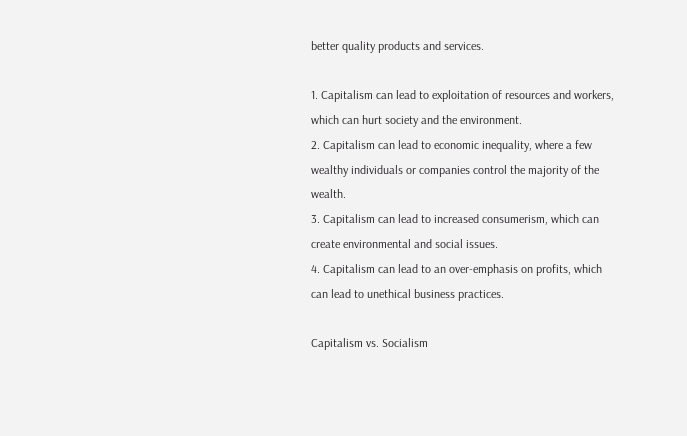better quality products and services.

1. Capitalism can lead to exploitation of resources and workers, which can hurt society and the environment.
2. Capitalism can lead to economic inequality, where a few wealthy individuals or companies control the majority of the wealth.
3. Capitalism can lead to increased consumerism, which can create environmental and social issues.
4. Capitalism can lead to an over-emphasis on profits, which can lead to unethical business practices.

Capitalism vs. Socialism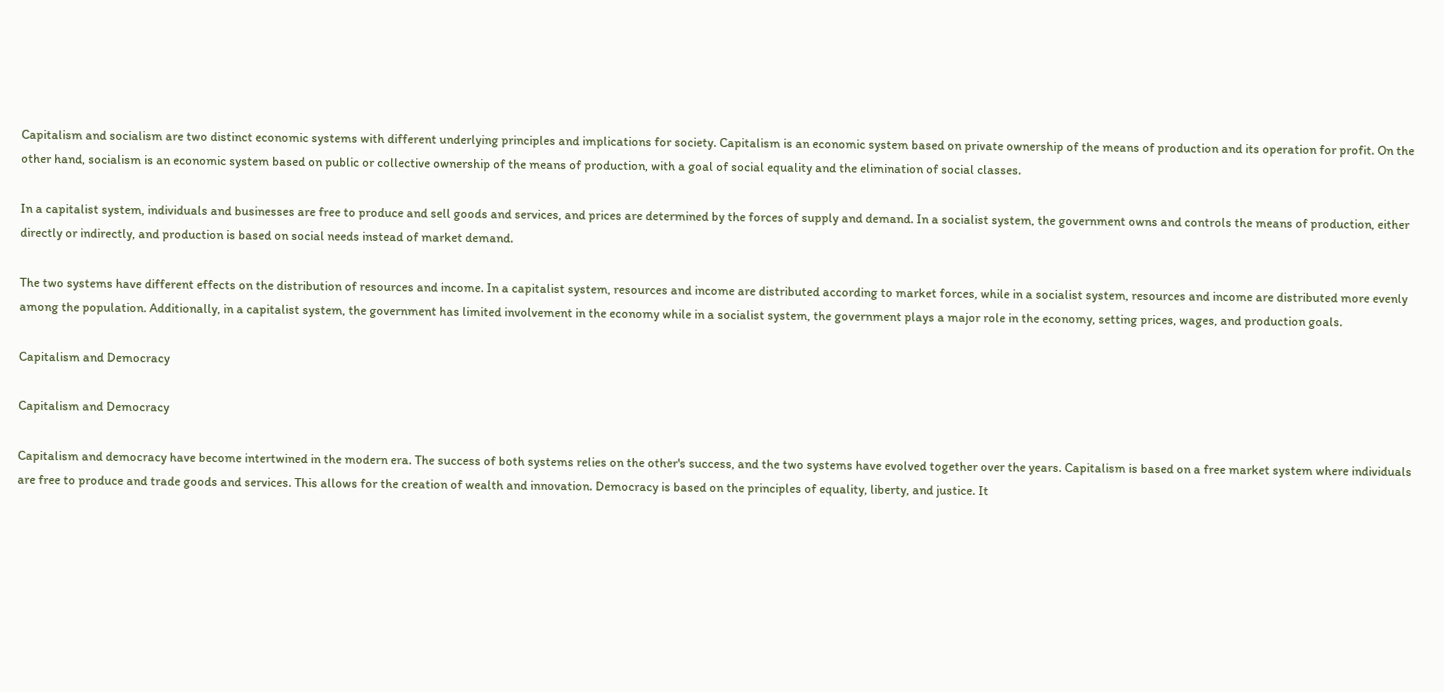Capitalism and socialism are two distinct economic systems with different underlying principles and implications for society. Capitalism is an economic system based on private ownership of the means of production and its operation for profit. On the other hand, socialism is an economic system based on public or collective ownership of the means of production, with a goal of social equality and the elimination of social classes.

In a capitalist system, individuals and businesses are free to produce and sell goods and services, and prices are determined by the forces of supply and demand. In a socialist system, the government owns and controls the means of production, either directly or indirectly, and production is based on social needs instead of market demand.

The two systems have different effects on the distribution of resources and income. In a capitalist system, resources and income are distributed according to market forces, while in a socialist system, resources and income are distributed more evenly among the population. Additionally, in a capitalist system, the government has limited involvement in the economy while in a socialist system, the government plays a major role in the economy, setting prices, wages, and production goals.

Capitalism and Democracy

Capitalism and Democracy

Capitalism and democracy have become intertwined in the modern era. The success of both systems relies on the other's success, and the two systems have evolved together over the years. Capitalism is based on a free market system where individuals are free to produce and trade goods and services. This allows for the creation of wealth and innovation. Democracy is based on the principles of equality, liberty, and justice. It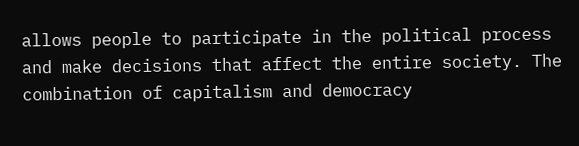allows people to participate in the political process and make decisions that affect the entire society. The combination of capitalism and democracy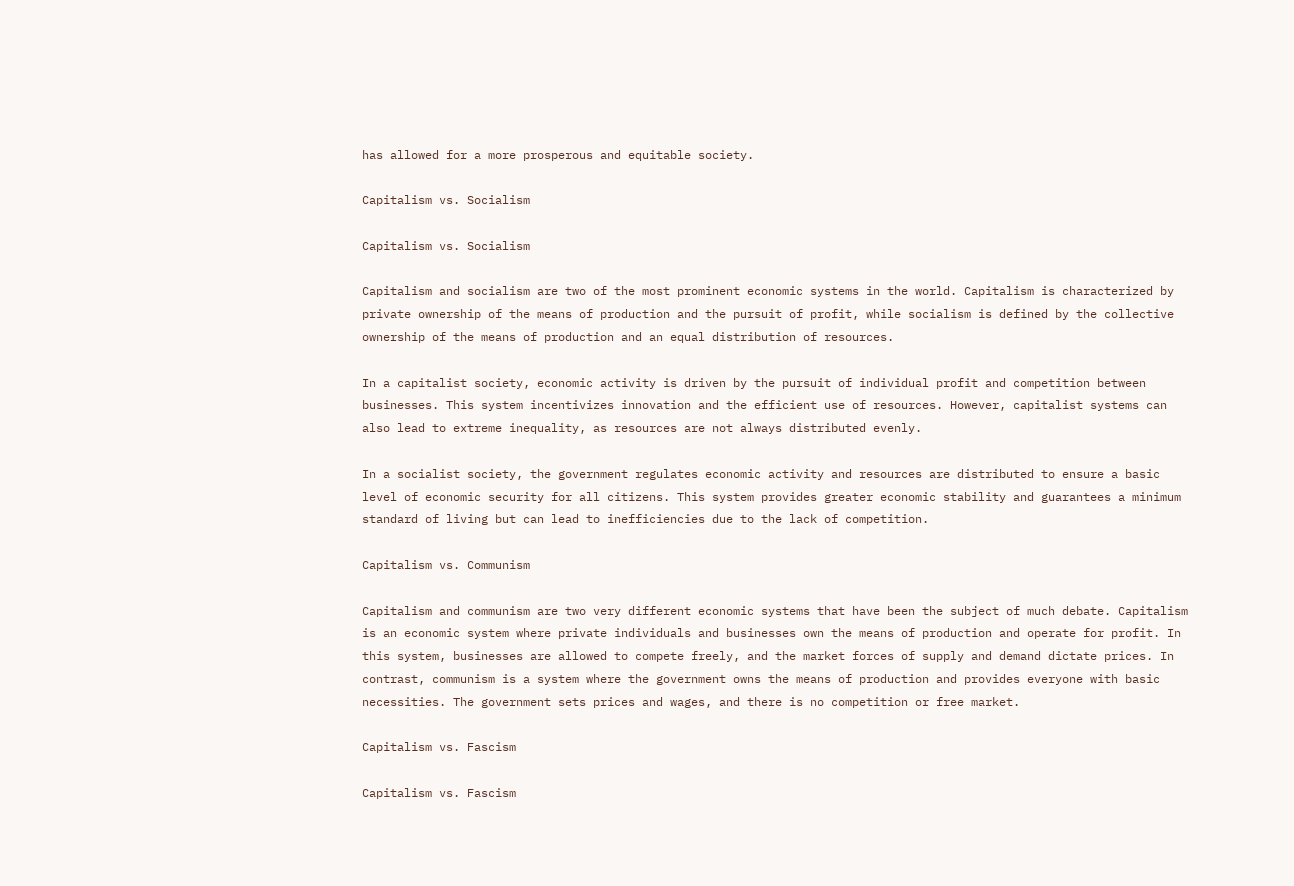has allowed for a more prosperous and equitable society.

Capitalism vs. Socialism

Capitalism vs. Socialism

Capitalism and socialism are two of the most prominent economic systems in the world. Capitalism is characterized by private ownership of the means of production and the pursuit of profit, while socialism is defined by the collective ownership of the means of production and an equal distribution of resources.

In a capitalist society, economic activity is driven by the pursuit of individual profit and competition between businesses. This system incentivizes innovation and the efficient use of resources. However, capitalist systems can also lead to extreme inequality, as resources are not always distributed evenly.

In a socialist society, the government regulates economic activity and resources are distributed to ensure a basic level of economic security for all citizens. This system provides greater economic stability and guarantees a minimum standard of living but can lead to inefficiencies due to the lack of competition.

Capitalism vs. Communism

Capitalism and communism are two very different economic systems that have been the subject of much debate. Capitalism is an economic system where private individuals and businesses own the means of production and operate for profit. In this system, businesses are allowed to compete freely, and the market forces of supply and demand dictate prices. In contrast, communism is a system where the government owns the means of production and provides everyone with basic necessities. The government sets prices and wages, and there is no competition or free market.

Capitalism vs. Fascism

Capitalism vs. Fascism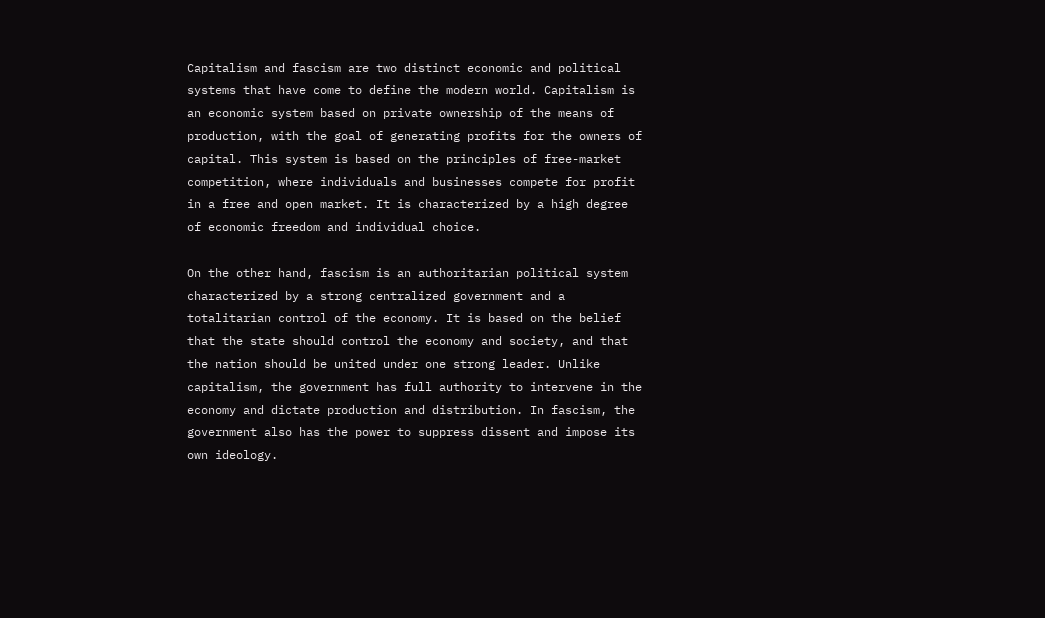Capitalism and fascism are two distinct economic and political systems that have come to define the modern world. Capitalism is an economic system based on private ownership of the means of production, with the goal of generating profits for the owners of capital. This system is based on the principles of free-market competition, where individuals and businesses compete for profit in a free and open market. It is characterized by a high degree of economic freedom and individual choice.

On the other hand, fascism is an authoritarian political system characterized by a strong centralized government and a totalitarian control of the economy. It is based on the belief that the state should control the economy and society, and that the nation should be united under one strong leader. Unlike capitalism, the government has full authority to intervene in the economy and dictate production and distribution. In fascism, the government also has the power to suppress dissent and impose its own ideology.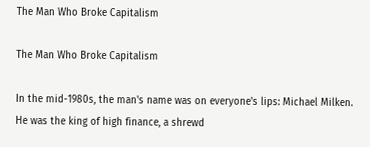The Man Who Broke Capitalism

The Man Who Broke Capitalism

In the mid-1980s, the man's name was on everyone's lips: Michael Milken. He was the king of high finance, a shrewd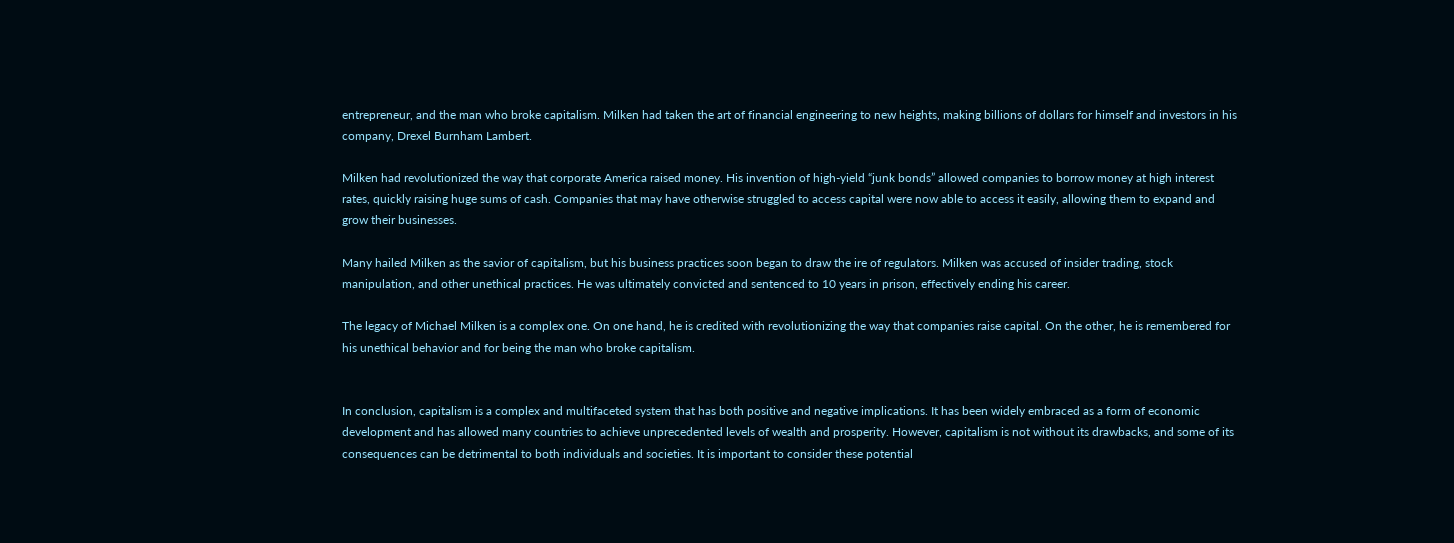entrepreneur, and the man who broke capitalism. Milken had taken the art of financial engineering to new heights, making billions of dollars for himself and investors in his company, Drexel Burnham Lambert.

Milken had revolutionized the way that corporate America raised money. His invention of high-yield “junk bonds” allowed companies to borrow money at high interest rates, quickly raising huge sums of cash. Companies that may have otherwise struggled to access capital were now able to access it easily, allowing them to expand and grow their businesses.

Many hailed Milken as the savior of capitalism, but his business practices soon began to draw the ire of regulators. Milken was accused of insider trading, stock manipulation, and other unethical practices. He was ultimately convicted and sentenced to 10 years in prison, effectively ending his career.

The legacy of Michael Milken is a complex one. On one hand, he is credited with revolutionizing the way that companies raise capital. On the other, he is remembered for his unethical behavior and for being the man who broke capitalism.


In conclusion, capitalism is a complex and multifaceted system that has both positive and negative implications. It has been widely embraced as a form of economic development and has allowed many countries to achieve unprecedented levels of wealth and prosperity. However, capitalism is not without its drawbacks, and some of its consequences can be detrimental to both individuals and societies. It is important to consider these potential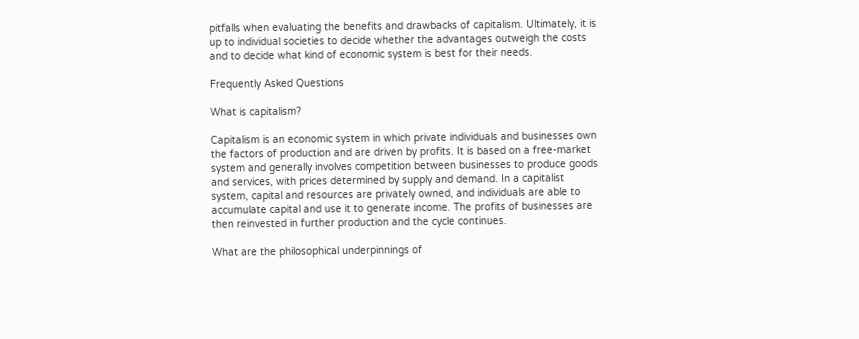pitfalls when evaluating the benefits and drawbacks of capitalism. Ultimately, it is up to individual societies to decide whether the advantages outweigh the costs and to decide what kind of economic system is best for their needs.

Frequently Asked Questions

What is capitalism?

Capitalism is an economic system in which private individuals and businesses own the factors of production and are driven by profits. It is based on a free-market system and generally involves competition between businesses to produce goods and services, with prices determined by supply and demand. In a capitalist system, capital and resources are privately owned, and individuals are able to accumulate capital and use it to generate income. The profits of businesses are then reinvested in further production and the cycle continues.

What are the philosophical underpinnings of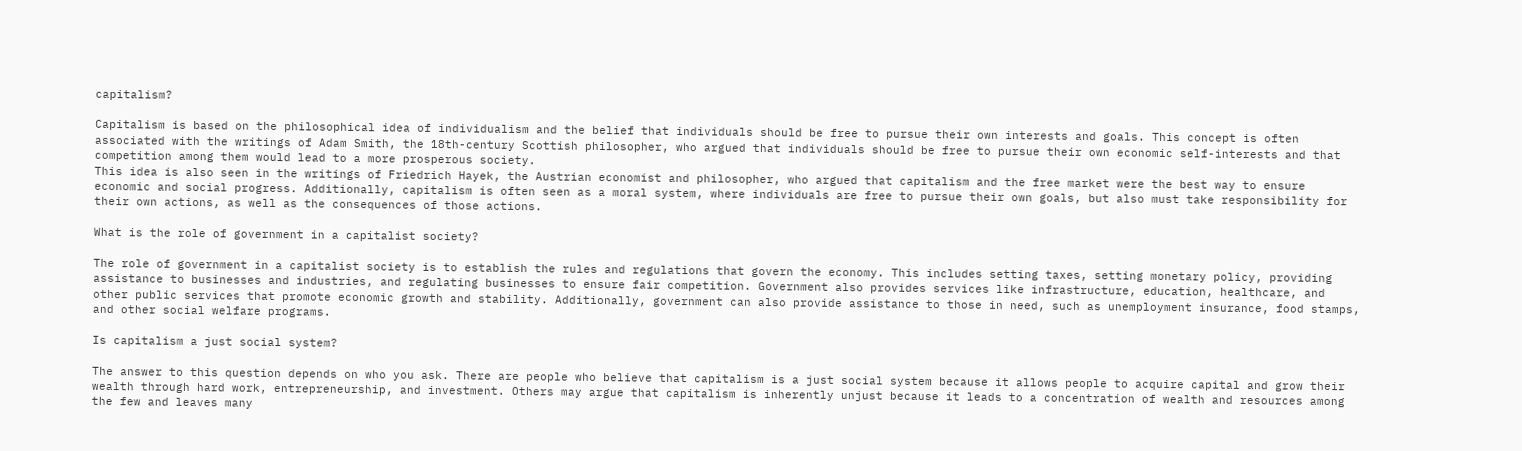capitalism?

Capitalism is based on the philosophical idea of individualism and the belief that individuals should be free to pursue their own interests and goals. This concept is often associated with the writings of Adam Smith, the 18th-century Scottish philosopher, who argued that individuals should be free to pursue their own economic self-interests and that competition among them would lead to a more prosperous society.
This idea is also seen in the writings of Friedrich Hayek, the Austrian economist and philosopher, who argued that capitalism and the free market were the best way to ensure economic and social progress. Additionally, capitalism is often seen as a moral system, where individuals are free to pursue their own goals, but also must take responsibility for their own actions, as well as the consequences of those actions.

What is the role of government in a capitalist society?

The role of government in a capitalist society is to establish the rules and regulations that govern the economy. This includes setting taxes, setting monetary policy, providing assistance to businesses and industries, and regulating businesses to ensure fair competition. Government also provides services like infrastructure, education, healthcare, and other public services that promote economic growth and stability. Additionally, government can also provide assistance to those in need, such as unemployment insurance, food stamps, and other social welfare programs.

Is capitalism a just social system?

The answer to this question depends on who you ask. There are people who believe that capitalism is a just social system because it allows people to acquire capital and grow their wealth through hard work, entrepreneurship, and investment. Others may argue that capitalism is inherently unjust because it leads to a concentration of wealth and resources among the few and leaves many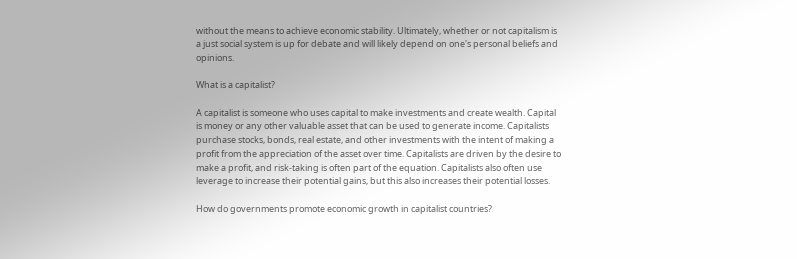without the means to achieve economic stability. Ultimately, whether or not capitalism is a just social system is up for debate and will likely depend on one's personal beliefs and opinions.

What is a capitalist?

A capitalist is someone who uses capital to make investments and create wealth. Capital is money or any other valuable asset that can be used to generate income. Capitalists purchase stocks, bonds, real estate, and other investments with the intent of making a profit from the appreciation of the asset over time. Capitalists are driven by the desire to make a profit, and risk-taking is often part of the equation. Capitalists also often use leverage to increase their potential gains, but this also increases their potential losses.

How do governments promote economic growth in capitalist countries?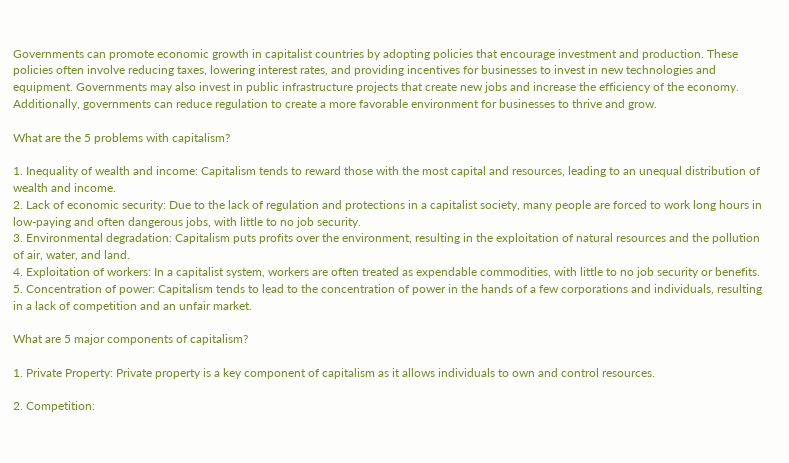Governments can promote economic growth in capitalist countries by adopting policies that encourage investment and production. These policies often involve reducing taxes, lowering interest rates, and providing incentives for businesses to invest in new technologies and equipment. Governments may also invest in public infrastructure projects that create new jobs and increase the efficiency of the economy. Additionally, governments can reduce regulation to create a more favorable environment for businesses to thrive and grow.

What are the 5 problems with capitalism?

1. Inequality of wealth and income: Capitalism tends to reward those with the most capital and resources, leading to an unequal distribution of wealth and income.
2. Lack of economic security: Due to the lack of regulation and protections in a capitalist society, many people are forced to work long hours in low-paying and often dangerous jobs, with little to no job security.
3. Environmental degradation: Capitalism puts profits over the environment, resulting in the exploitation of natural resources and the pollution of air, water, and land.
4. Exploitation of workers: In a capitalist system, workers are often treated as expendable commodities, with little to no job security or benefits.
5. Concentration of power: Capitalism tends to lead to the concentration of power in the hands of a few corporations and individuals, resulting in a lack of competition and an unfair market.

What are 5 major components of capitalism?

1. Private Property: Private property is a key component of capitalism as it allows individuals to own and control resources.

2. Competition: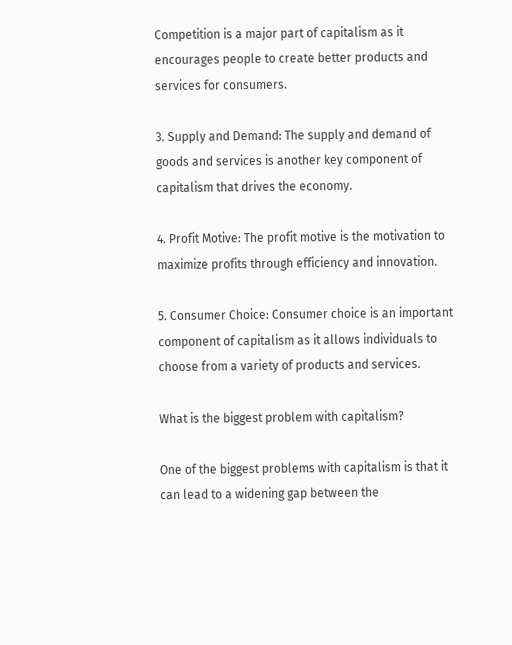Competition is a major part of capitalism as it encourages people to create better products and services for consumers.

3. Supply and Demand: The supply and demand of goods and services is another key component of capitalism that drives the economy.

4. Profit Motive: The profit motive is the motivation to maximize profits through efficiency and innovation.

5. Consumer Choice: Consumer choice is an important component of capitalism as it allows individuals to choose from a variety of products and services.

What is the biggest problem with capitalism?

One of the biggest problems with capitalism is that it can lead to a widening gap between the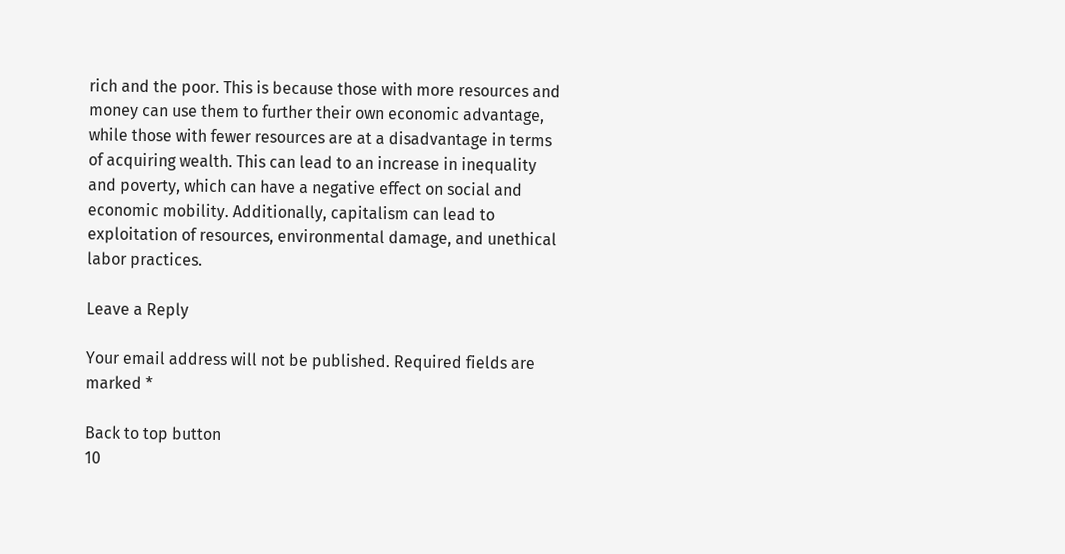rich and the poor. This is because those with more resources and money can use them to further their own economic advantage, while those with fewer resources are at a disadvantage in terms of acquiring wealth. This can lead to an increase in inequality and poverty, which can have a negative effect on social and economic mobility. Additionally, capitalism can lead to exploitation of resources, environmental damage, and unethical labor practices.

Leave a Reply

Your email address will not be published. Required fields are marked *

Back to top button
10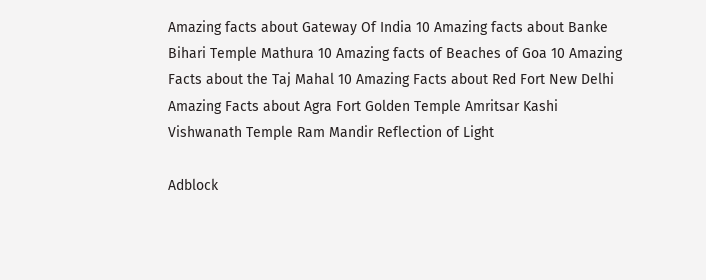Amazing facts about Gateway Of India 10 Amazing facts about Banke Bihari Temple Mathura 10 Amazing facts of Beaches of Goa 10 Amazing Facts about the Taj Mahal 10 Amazing Facts about Red Fort New Delhi Amazing Facts about Agra Fort Golden Temple Amritsar Kashi Vishwanath Temple Ram Mandir Reflection of Light

Adblock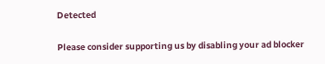Detected

Please consider supporting us by disabling your ad blocker